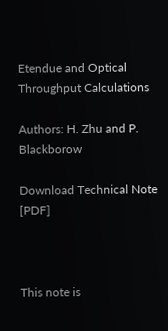Etendue and Optical Throughput Calculations

Authors: H. Zhu and P. Blackborow

Download Technical Note [PDF]



This note is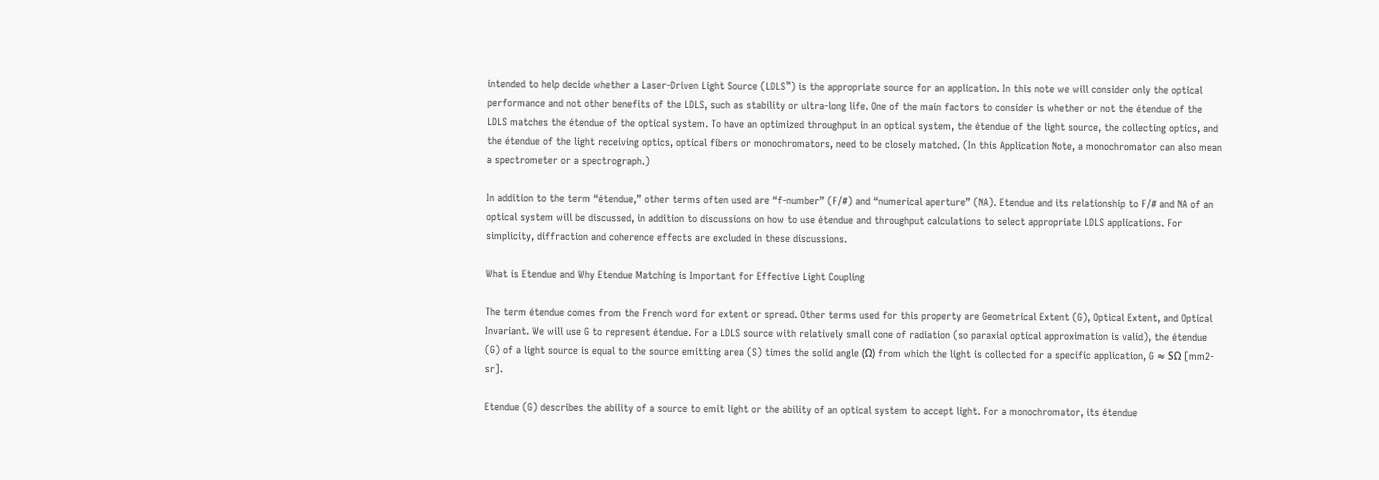intended to help decide whether a Laser-Driven Light Source (LDLS™) is the appropriate source for an application. In this note we will consider only the optical performance and not other benefits of the LDLS, such as stability or ultra-long life. One of the main factors to consider is whether or not the étendue of the LDLS matches the étendue of the optical system. To have an optimized throughput in an optical system, the étendue of the light source, the collecting optics, and the étendue of the light receiving optics, optical fibers or monochromators, need to be closely matched. (In this Application Note, a monochromator can also mean a spectrometer or a spectrograph.)

In addition to the term “étendue,” other terms often used are “f-number” (F/#) and “numerical aperture” (NA). Etendue and its relationship to F/# and NA of an optical system will be discussed, in addition to discussions on how to use étendue and throughput calculations to select appropriate LDLS applications. For simplicity, diffraction and coherence effects are excluded in these discussions.

What is Etendue and Why Etendue Matching is Important for Effective Light Coupling

The term étendue comes from the French word for extent or spread. Other terms used for this property are Geometrical Extent (G), Optical Extent, and Optical Invariant. We will use G to represent étendue. For a LDLS source with relatively small cone of radiation (so paraxial optical approximation is valid), the étendue (G) of a light source is equal to the source emitting area (S) times the solid angle (Ω) from which the light is collected for a specific application, G ≈ SΩ [mm2-sr].

Etendue (G) describes the ability of a source to emit light or the ability of an optical system to accept light. For a monochromator, its étendue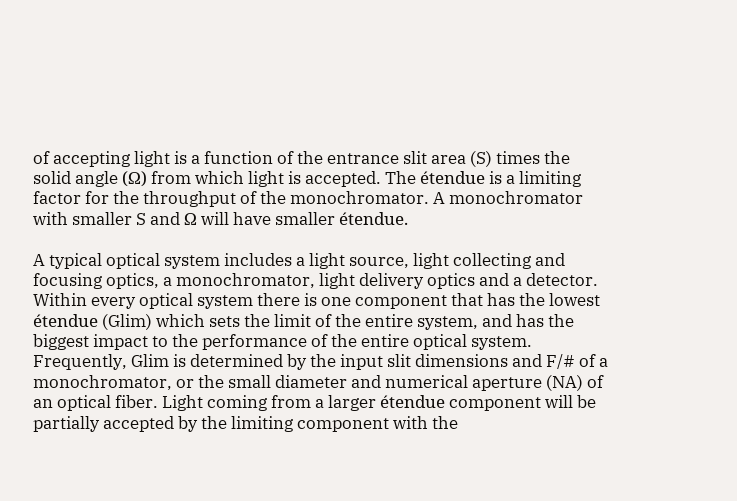of accepting light is a function of the entrance slit area (S) times the solid angle (Ω) from which light is accepted. The étendue is a limiting factor for the throughput of the monochromator. A monochromator with smaller S and Ω will have smaller étendue.

A typical optical system includes a light source, light collecting and focusing optics, a monochromator, light delivery optics and a detector. Within every optical system there is one component that has the lowest étendue (Glim) which sets the limit of the entire system, and has the biggest impact to the performance of the entire optical system. Frequently, Glim is determined by the input slit dimensions and F/# of a monochromator, or the small diameter and numerical aperture (NA) of an optical fiber. Light coming from a larger étendue component will be partially accepted by the limiting component with the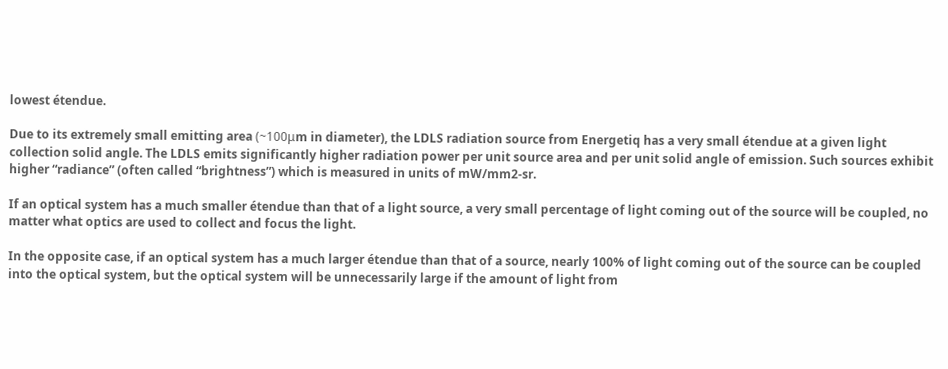lowest étendue.

Due to its extremely small emitting area (~100μm in diameter), the LDLS radiation source from Energetiq has a very small étendue at a given light collection solid angle. The LDLS emits significantly higher radiation power per unit source area and per unit solid angle of emission. Such sources exhibit higher “radiance” (often called “brightness”) which is measured in units of mW/mm2-sr.

If an optical system has a much smaller étendue than that of a light source, a very small percentage of light coming out of the source will be coupled, no matter what optics are used to collect and focus the light.

In the opposite case, if an optical system has a much larger étendue than that of a source, nearly 100% of light coming out of the source can be coupled into the optical system, but the optical system will be unnecessarily large if the amount of light from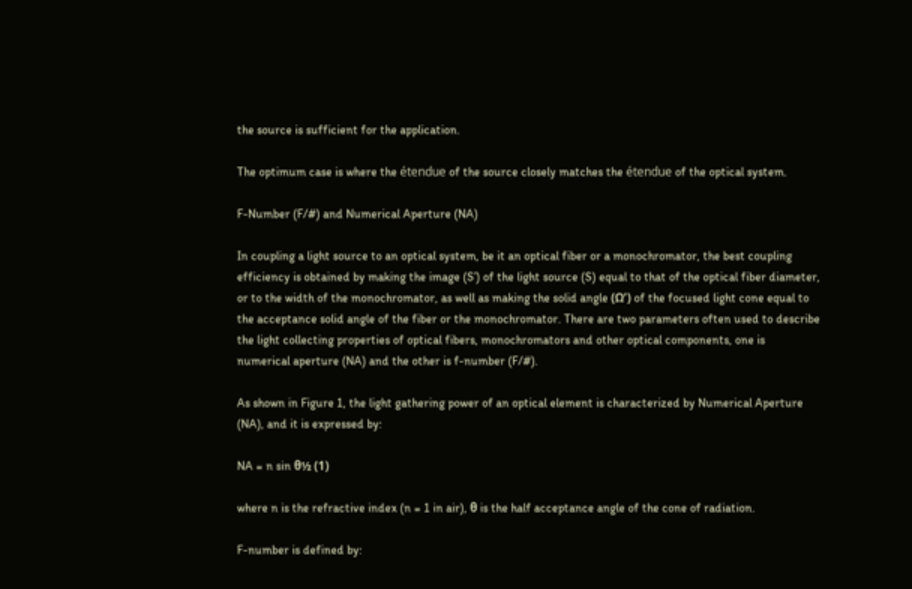the source is sufficient for the application.

The optimum case is where the étendue of the source closely matches the étendue of the optical system.

F-Number (F/#) and Numerical Aperture (NA)

In coupling a light source to an optical system, be it an optical fiber or a monochromator, the best coupling efficiency is obtained by making the image (S’) of the light source (S) equal to that of the optical fiber diameter, or to the width of the monochromator, as well as making the solid angle (Ω’) of the focused light cone equal to the acceptance solid angle of the fiber or the monochromator. There are two parameters often used to describe the light collecting properties of optical fibers, monochromators and other optical components, one is numerical aperture (NA) and the other is f-number (F/#).

As shown in Figure 1, the light gathering power of an optical element is characterized by Numerical Aperture (NA), and it is expressed by:

NA = n sin θ½ (1)

where n is the refractive index (n = 1 in air), θ is the half acceptance angle of the cone of radiation.

F-number is defined by: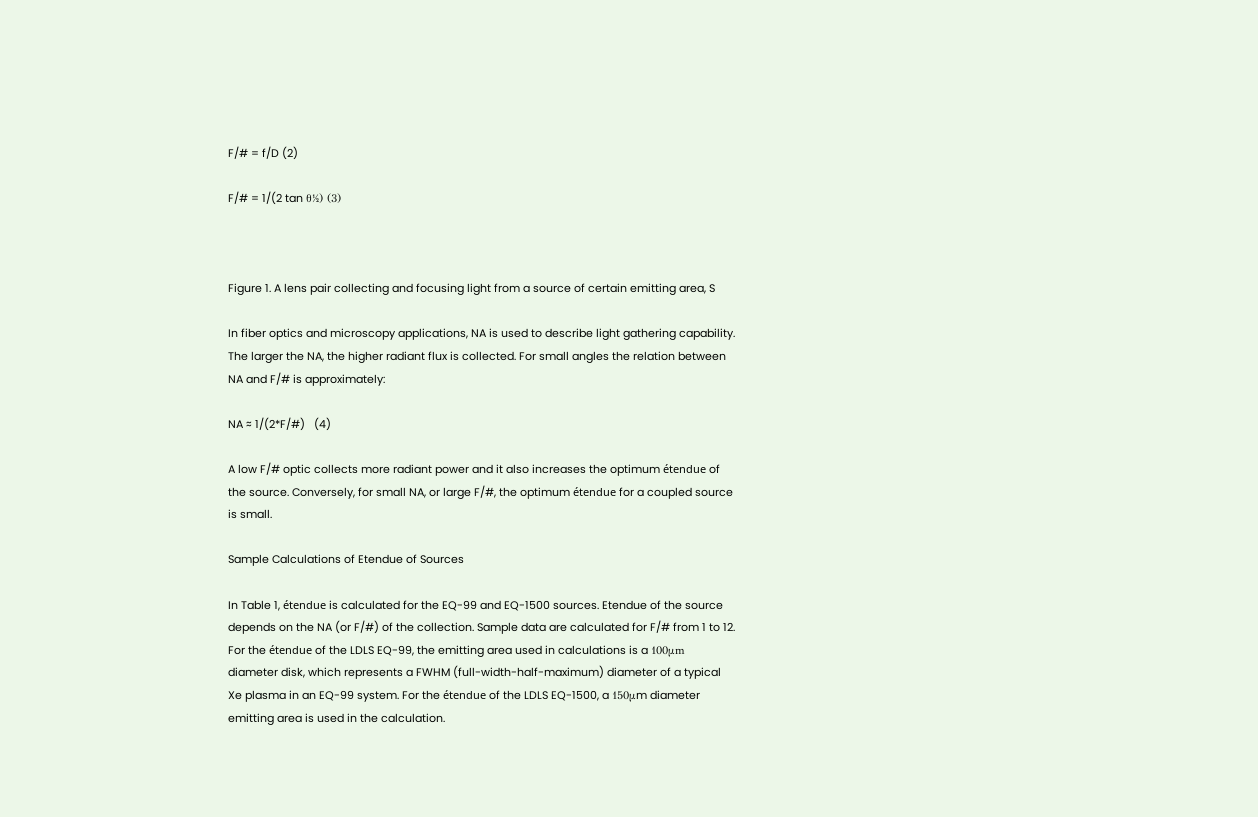F/# = f/D (2)

F/# = 1/(2 tan θ½) (3)



Figure 1. A lens pair collecting and focusing light from a source of certain emitting area, S

In fiber optics and microscopy applications, NA is used to describe light gathering capability. The larger the NA, the higher radiant flux is collected. For small angles the relation between NA and F/# is approximately:

NA ≈ 1/(2*F/#)   (4)

A low F/# optic collects more radiant power and it also increases the optimum étendue of the source. Conversely, for small NA, or large F/#, the optimum étendue for a coupled source is small.

Sample Calculations of Etendue of Sources

In Table 1, étendue is calculated for the EQ-99 and EQ-1500 sources. Etendue of the source depends on the NA (or F/#) of the collection. Sample data are calculated for F/# from 1 to 12. For the étendue of the LDLS EQ-99, the emitting area used in calculations is a 100μm diameter disk, which represents a FWHM (full-width-half-maximum) diameter of a typical Xe plasma in an EQ-99 system. For the étendue of the LDLS EQ-1500, a 150μm diameter emitting area is used in the calculation.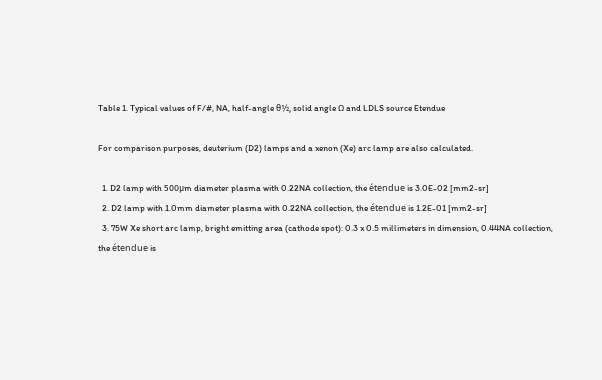Table 1. Typical values of F/#, NA, half-angle θ½, solid angle Ω and LDLS source Etendue

For comparison purposes, deuterium (D2) lamps and a xenon (Xe) arc lamp are also calculated.

  1. D2 lamp with 500μm diameter plasma with 0.22NA collection, the étendue is 3.0E-02 [mm2-sr]
  2. D2 lamp with 1.0mm diameter plasma with 0.22NA collection, the étendue is 1.2E-01 [mm2-sr]
  3. 75W Xe short arc lamp, bright emitting area (cathode spot): 0.3 x 0.5 millimeters in dimension, 0.44NA collection, the étendue is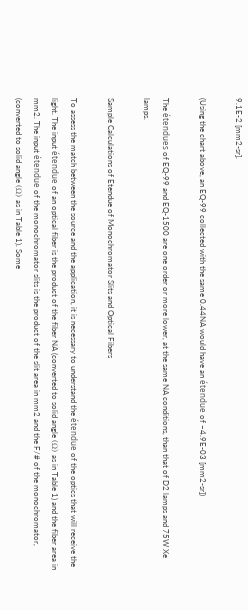9.1E-2 [mm2-sr].

(Using the chart above, an EQ-99 collected with the same 0.44NA would have an étendue of ~4.9E-03 [mm2-sr])

The étendues of EQ-99 and EQ-1500 are one order or more lower, at the same NA conditions, than that of D2 lamps and 75W Xe lamps.

Sample Calculations of Etendue of Monochromator Slits and Optical Fibers

To assess the match between the source and the application, it is necessary to understand the étendue of the optics that will receive the light. The input étendue of an optical fiber is the product of the fiber NA (converted to solid angle (Ω) as in Table 1) and the fiber area in mm2. The input étendue of the monochromator slits is the product of the slit area in mm2 and the F/# of the monochromator, (converted to solid angle (Ω) as in Table 1). Some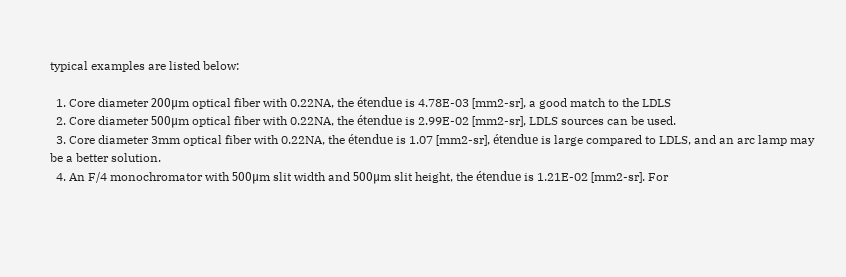typical examples are listed below:

  1. Core diameter 200μm optical fiber with 0.22NA, the étendue is 4.78E-03 [mm2-sr], a good match to the LDLS
  2. Core diameter 500μm optical fiber with 0.22NA, the étendue is 2.99E-02 [mm2-sr], LDLS sources can be used.
  3. Core diameter 3mm optical fiber with 0.22NA, the étendue is 1.07 [mm2-sr], étendue is large compared to LDLS, and an arc lamp may be a better solution.
  4. An F/4 monochromator with 500μm slit width and 500μm slit height, the étendue is 1.21E-02 [mm2-sr]. For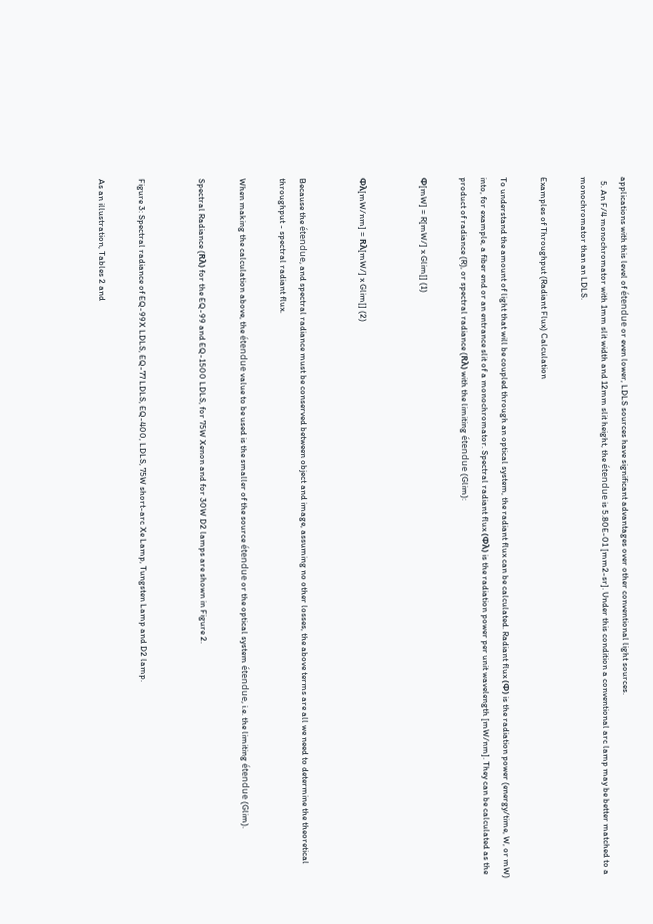applications with this level of étendue or even lower, LDLS sources have significant advantages over other conventional light sources.
  5. An F/4 monochromator with 1mm slit width and 12mm slit height, the étendue is 5.80E-01 [mm2-sr]. Under this condition a conventional arc lamp may be better matched to a monochromator than an LDLS.

Examples of Throughput (Radiant Flux) Calculation

To understand the amount of light that will be coupled through an optical system, the radiant flux can be calculated. Radiant flux (Φ) is the radiation power (energy/time, W, or mW) into, for example, a fiber end or an entrance slit of a monochromator. Spectral radiant flux (Φλ) is the radiation power per unit wavelength [mW/nm]. They can be calculated as the product of radiance (R), or spectral radiance (Rλ) with the limiting étendue (Glim):

Φ[mW] = R[mW/] x Glim[] (1)


Φλ[mW/nm] = Rλ[mW/] x Glim[] (2)


Because the étendue, and spectral radiance must be conserved between object and image, assuming no other losses, the above terms are all we need to determine the theoretical throughput - spectral radiant flux.

When making the calculation above, the étendue value to be used is the smaller of the source étendue or the optical system étendue, i.e. the limiting étendue (Glim).

Spectral Radiance (Rλ) for the EQ-99 and EQ-1500 LDLS, for 75W Xenon and for 30W D2 lamps are shown in Figure 2.


Figure 3: Spectral radiance of EQ-99X LDLS, EQ-77 LDLS, EQ-400, LDLS, 75W short-arc Xe Lamp, Tungsten Lamp and D2 lamp.

As an illustration, Tables 2 and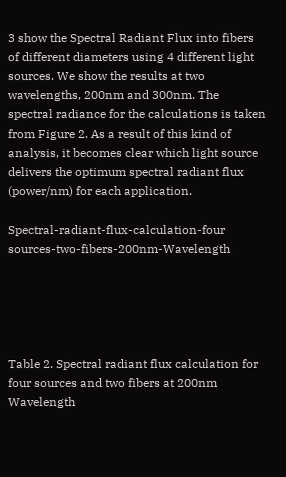3 show the Spectral Radiant Flux into fibers of different diameters using 4 different light sources. We show the results at two wavelengths, 200nm and 300nm. The spectral radiance for the calculations is taken from Figure 2. As a result of this kind of analysis, it becomes clear which light source delivers the optimum spectral radiant flux (power/nm) for each application.

Spectral-radiant-flux-calculation-four sources-two-fibers-200nm-Wavelength





Table 2. Spectral radiant flux calculation for four sources and two fibers at 200nm Wavelength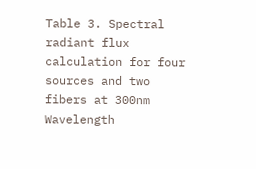Table 3. Spectral radiant flux calculation for four sources and two fibers at 300nm Wavelength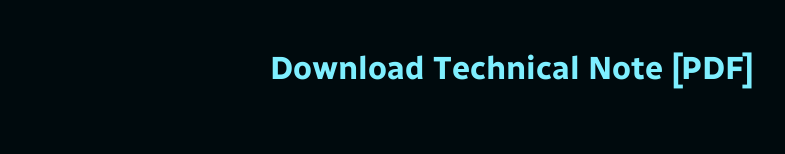Download Technical Note [PDF]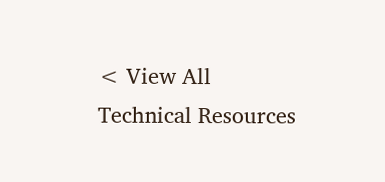< View All Technical Resources